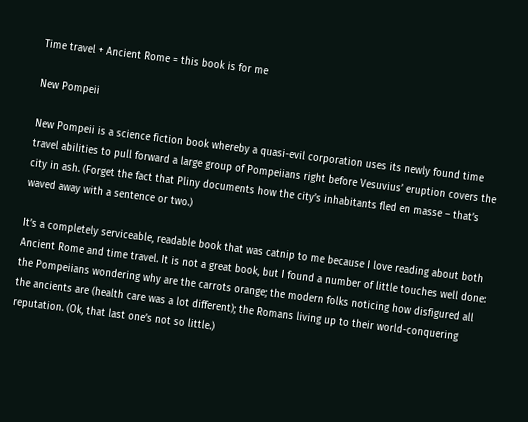Time travel + Ancient Rome = this book is for me

New Pompeii

New Pompeii is a science fiction book whereby a quasi-evil corporation uses its newly found time travel abilities to pull forward a large group of Pompeiians right before Vesuvius’ eruption covers the city in ash. (Forget the fact that Pliny documents how the city’s inhabitants fled en masse – that’s waved away with a sentence or two.)

It’s a completely serviceable, readable book that was catnip to me because I love reading about both Ancient Rome and time travel. It is not a great book, but I found a number of little touches well done: the Pompeiians wondering why are the carrots orange; the modern folks noticing how disfigured all the ancients are (health care was a lot different); the Romans living up to their world-conquering reputation. (Ok, that last one’s not so little.)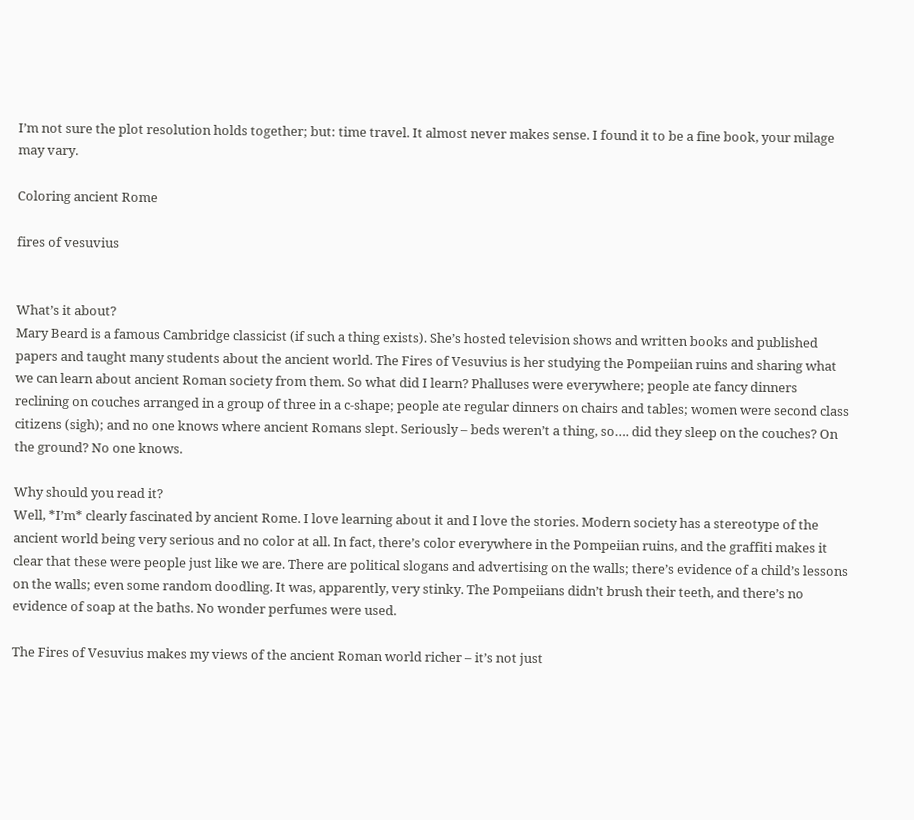I’m not sure the plot resolution holds together; but: time travel. It almost never makes sense. I found it to be a fine book, your milage may vary.

Coloring ancient Rome

fires of vesuvius


What’s it about?
Mary Beard is a famous Cambridge classicist (if such a thing exists). She’s hosted television shows and written books and published papers and taught many students about the ancient world. The Fires of Vesuvius is her studying the Pompeiian ruins and sharing what we can learn about ancient Roman society from them. So what did I learn? Phalluses were everywhere; people ate fancy dinners reclining on couches arranged in a group of three in a c-shape; people ate regular dinners on chairs and tables; women were second class citizens (sigh); and no one knows where ancient Romans slept. Seriously – beds weren’t a thing, so…. did they sleep on the couches? On the ground? No one knows.

Why should you read it?
Well, *I’m* clearly fascinated by ancient Rome. I love learning about it and I love the stories. Modern society has a stereotype of the ancient world being very serious and no color at all. In fact, there’s color everywhere in the Pompeiian ruins, and the graffiti makes it clear that these were people just like we are. There are political slogans and advertising on the walls; there’s evidence of a child’s lessons on the walls; even some random doodling. It was, apparently, very stinky. The Pompeiians didn’t brush their teeth, and there’s no evidence of soap at the baths. No wonder perfumes were used.

The Fires of Vesuvius makes my views of the ancient Roman world richer – it’s not just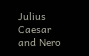Julius Caesar and Nero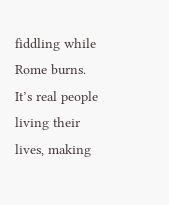fiddling while Rome burns. It’s real people living their lives, making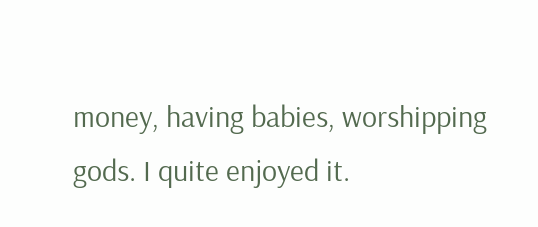money, having babies, worshipping gods. I quite enjoyed it.